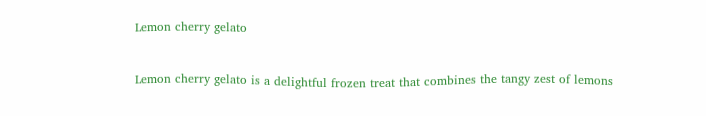Lemon cherry gelato


Lemon cherry gelato is a delightful frozen treat that combines the tangy zest of lemons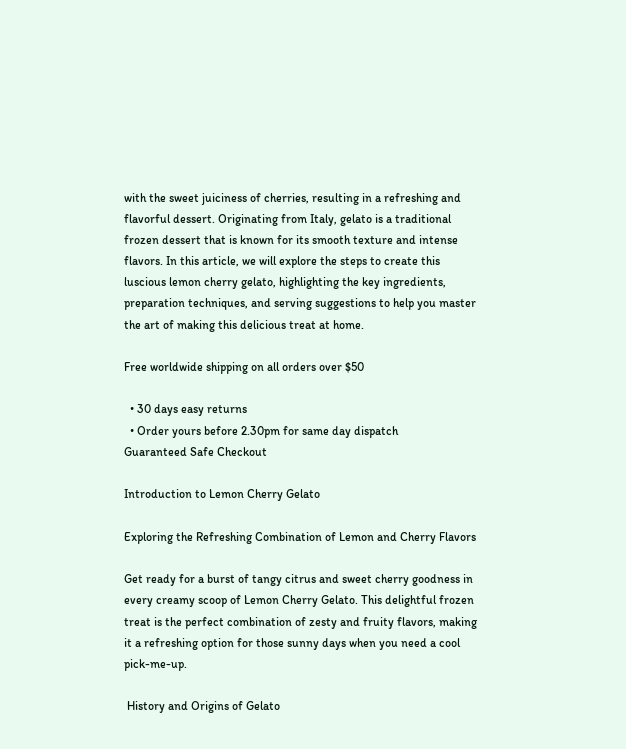with the sweet juiciness of cherries, resulting in a refreshing and flavorful dessert. Originating from Italy, gelato is a traditional frozen dessert that is known for its smooth texture and intense flavors. In this article, we will explore the steps to create this luscious lemon cherry gelato, highlighting the key ingredients, preparation techniques, and serving suggestions to help you master the art of making this delicious treat at home.

Free worldwide shipping on all orders over $50

  • 30 days easy returns
  • Order yours before 2.30pm for same day dispatch
Guaranteed Safe Checkout

Introduction to Lemon Cherry Gelato

Exploring the Refreshing Combination of Lemon and Cherry Flavors

Get ready for a burst of tangy citrus and sweet cherry goodness in every creamy scoop of Lemon Cherry Gelato. This delightful frozen treat is the perfect combination of zesty and fruity flavors, making it a refreshing option for those sunny days when you need a cool pick-me-up.

 History and Origins of Gelato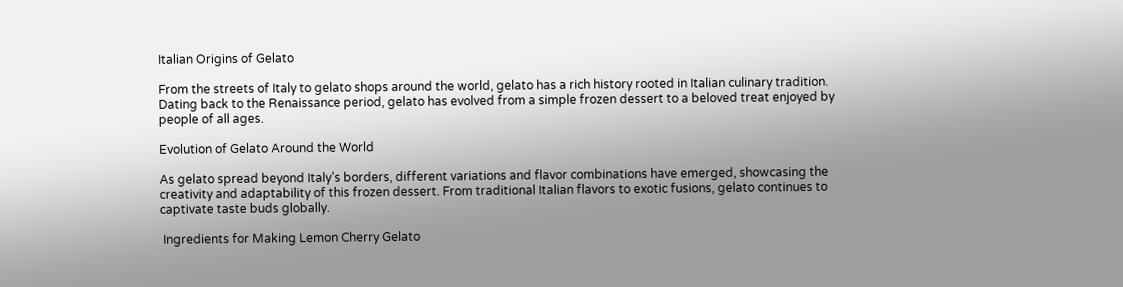Italian Origins of Gelato

From the streets of Italy to gelato shops around the world, gelato has a rich history rooted in Italian culinary tradition. Dating back to the Renaissance period, gelato has evolved from a simple frozen dessert to a beloved treat enjoyed by people of all ages.

Evolution of Gelato Around the World

As gelato spread beyond Italy’s borders, different variations and flavor combinations have emerged, showcasing the creativity and adaptability of this frozen dessert. From traditional Italian flavors to exotic fusions, gelato continues to captivate taste buds globally.

 Ingredients for Making Lemon Cherry Gelato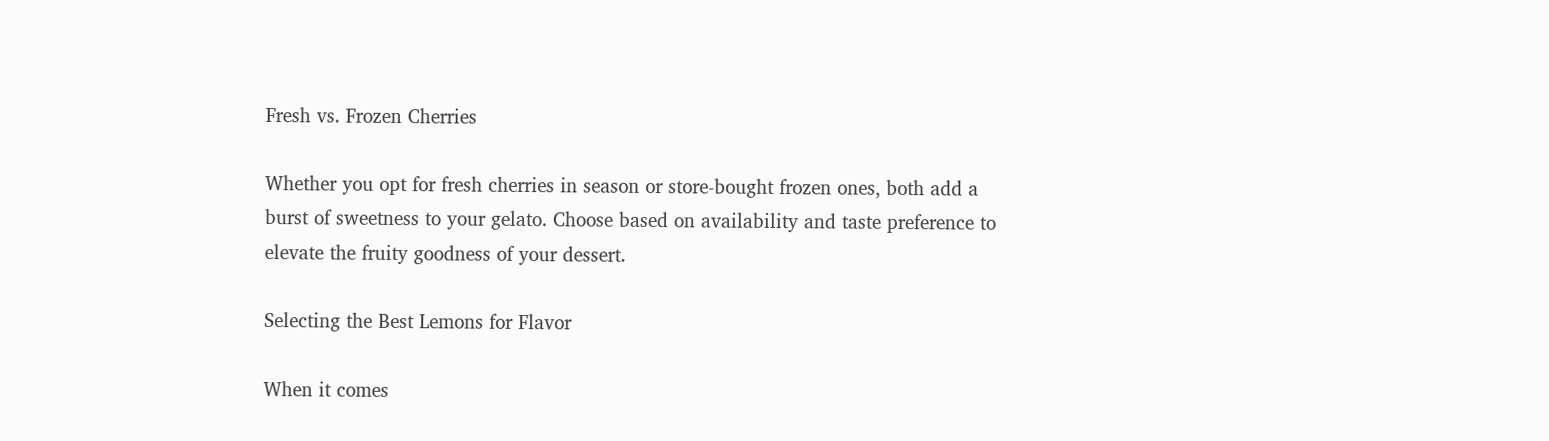Fresh vs. Frozen Cherries

Whether you opt for fresh cherries in season or store-bought frozen ones, both add a burst of sweetness to your gelato. Choose based on availability and taste preference to elevate the fruity goodness of your dessert.

Selecting the Best Lemons for Flavor

When it comes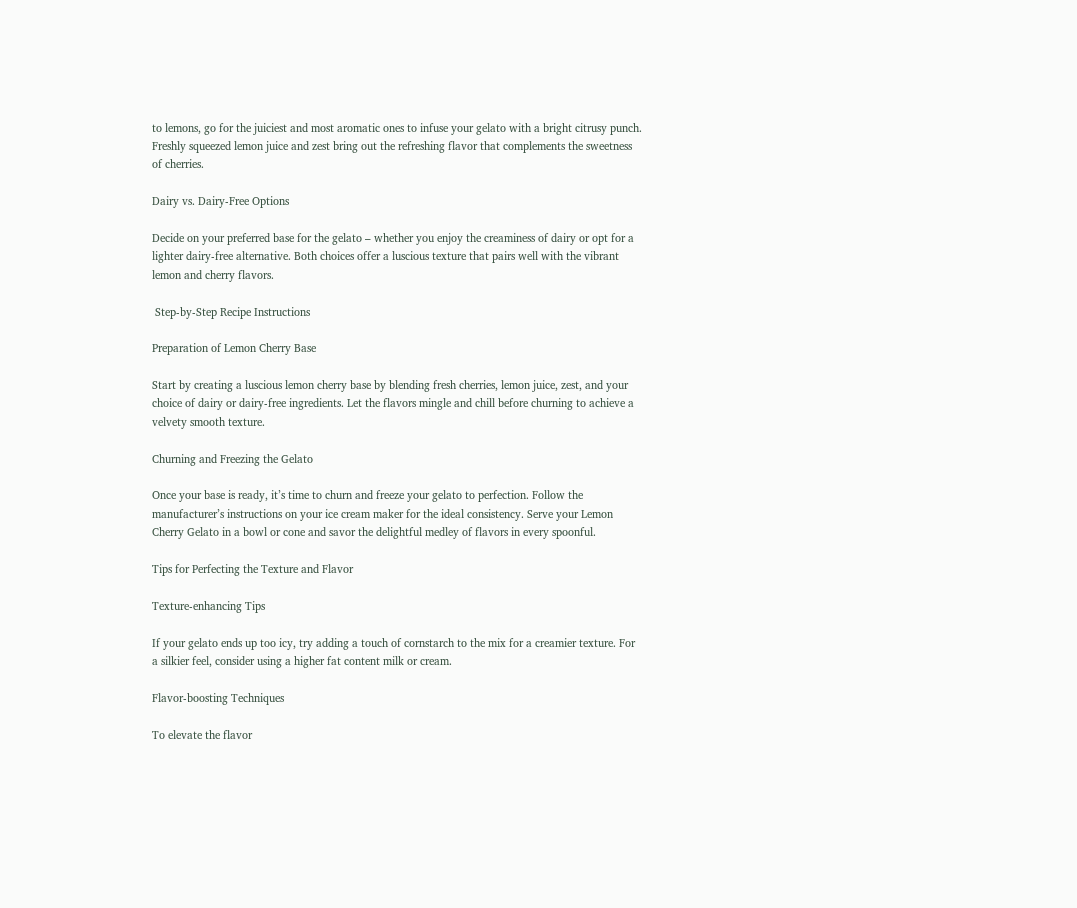to lemons, go for the juiciest and most aromatic ones to infuse your gelato with a bright citrusy punch. Freshly squeezed lemon juice and zest bring out the refreshing flavor that complements the sweetness of cherries.

Dairy vs. Dairy-Free Options

Decide on your preferred base for the gelato – whether you enjoy the creaminess of dairy or opt for a lighter dairy-free alternative. Both choices offer a luscious texture that pairs well with the vibrant lemon and cherry flavors.

 Step-by-Step Recipe Instructions

Preparation of Lemon Cherry Base

Start by creating a luscious lemon cherry base by blending fresh cherries, lemon juice, zest, and your choice of dairy or dairy-free ingredients. Let the flavors mingle and chill before churning to achieve a velvety smooth texture.

Churning and Freezing the Gelato

Once your base is ready, it’s time to churn and freeze your gelato to perfection. Follow the manufacturer’s instructions on your ice cream maker for the ideal consistency. Serve your Lemon Cherry Gelato in a bowl or cone and savor the delightful medley of flavors in every spoonful.

Tips for Perfecting the Texture and Flavor

Texture-enhancing Tips

If your gelato ends up too icy, try adding a touch of cornstarch to the mix for a creamier texture. For a silkier feel, consider using a higher fat content milk or cream.

Flavor-boosting Techniques

To elevate the flavor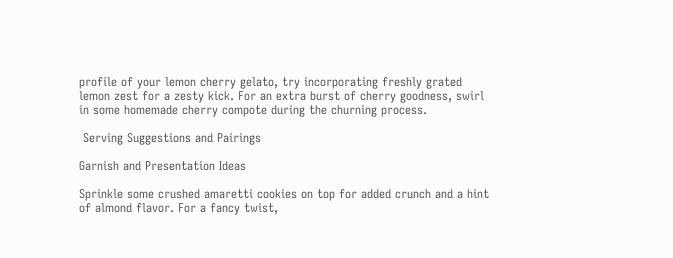profile of your lemon cherry gelato, try incorporating freshly grated lemon zest for a zesty kick. For an extra burst of cherry goodness, swirl in some homemade cherry compote during the churning process.

 Serving Suggestions and Pairings

Garnish and Presentation Ideas

Sprinkle some crushed amaretti cookies on top for added crunch and a hint of almond flavor. For a fancy twist,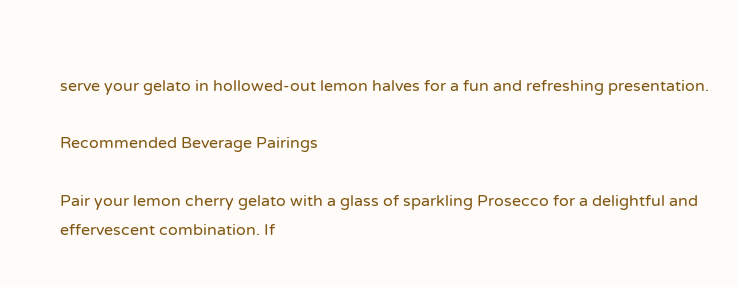serve your gelato in hollowed-out lemon halves for a fun and refreshing presentation.

Recommended Beverage Pairings

Pair your lemon cherry gelato with a glass of sparkling Prosecco for a delightful and effervescent combination. If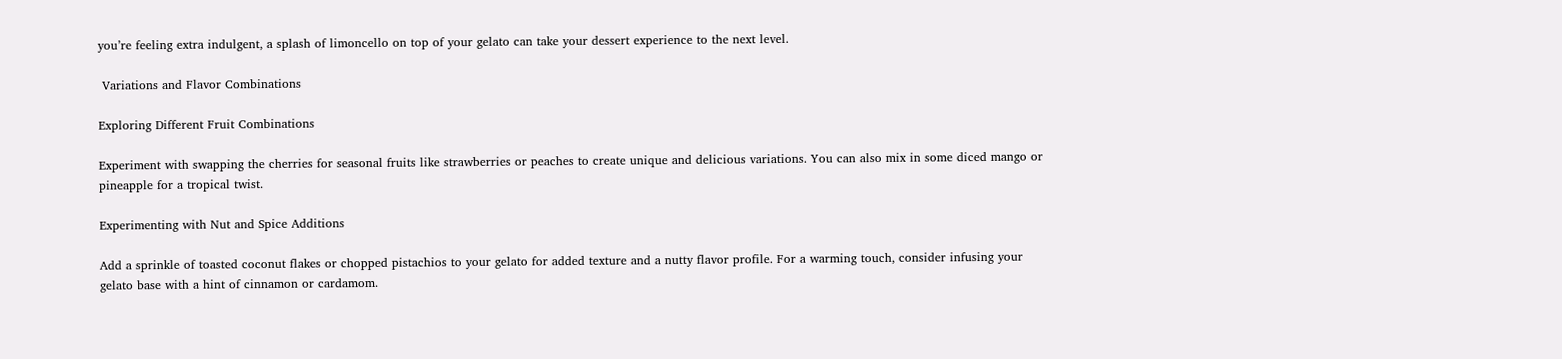you’re feeling extra indulgent, a splash of limoncello on top of your gelato can take your dessert experience to the next level.

 Variations and Flavor Combinations

Exploring Different Fruit Combinations

Experiment with swapping the cherries for seasonal fruits like strawberries or peaches to create unique and delicious variations. You can also mix in some diced mango or pineapple for a tropical twist.

Experimenting with Nut and Spice Additions

Add a sprinkle of toasted coconut flakes or chopped pistachios to your gelato for added texture and a nutty flavor profile. For a warming touch, consider infusing your gelato base with a hint of cinnamon or cardamom.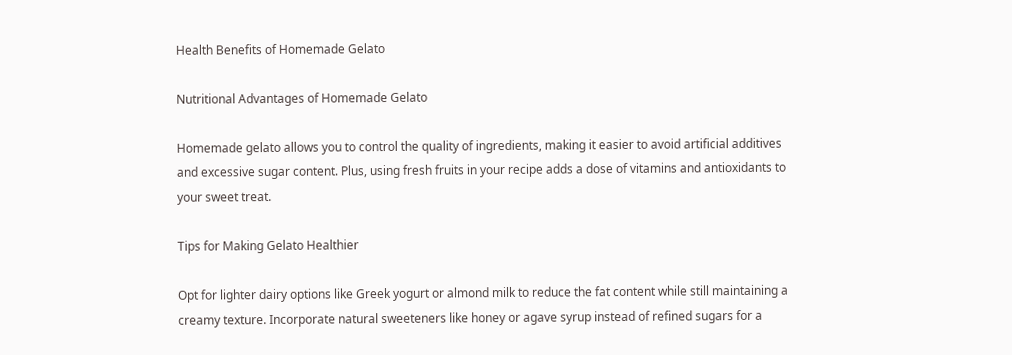Health Benefits of Homemade Gelato

Nutritional Advantages of Homemade Gelato

Homemade gelato allows you to control the quality of ingredients, making it easier to avoid artificial additives and excessive sugar content. Plus, using fresh fruits in your recipe adds a dose of vitamins and antioxidants to your sweet treat.

Tips for Making Gelato Healthier

Opt for lighter dairy options like Greek yogurt or almond milk to reduce the fat content while still maintaining a creamy texture. Incorporate natural sweeteners like honey or agave syrup instead of refined sugars for a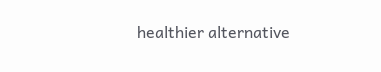healthier alternative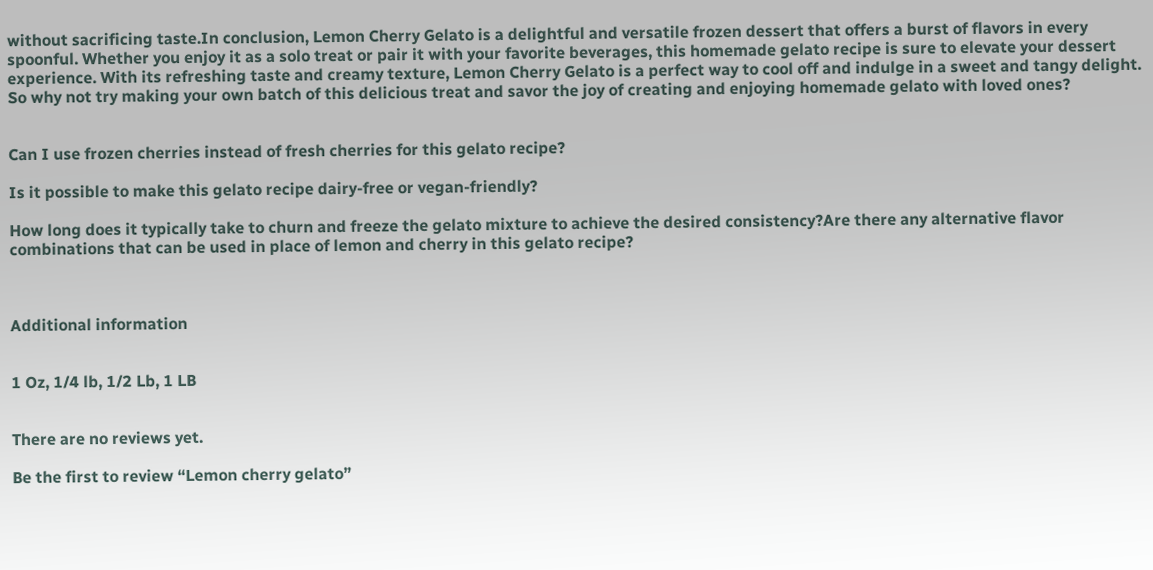without sacrificing taste.In conclusion, Lemon Cherry Gelato is a delightful and versatile frozen dessert that offers a burst of flavors in every spoonful. Whether you enjoy it as a solo treat or pair it with your favorite beverages, this homemade gelato recipe is sure to elevate your dessert experience. With its refreshing taste and creamy texture, Lemon Cherry Gelato is a perfect way to cool off and indulge in a sweet and tangy delight. So why not try making your own batch of this delicious treat and savor the joy of creating and enjoying homemade gelato with loved ones?


Can I use frozen cherries instead of fresh cherries for this gelato recipe?

Is it possible to make this gelato recipe dairy-free or vegan-friendly?

How long does it typically take to churn and freeze the gelato mixture to achieve the desired consistency?Are there any alternative flavor combinations that can be used in place of lemon and cherry in this gelato recipe?



Additional information


1 Oz, 1/4 lb, 1/2 Lb, 1 LB


There are no reviews yet.

Be the first to review “Lemon cherry gelato”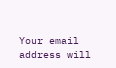Your email address will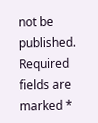not be published. Required fields are marked *